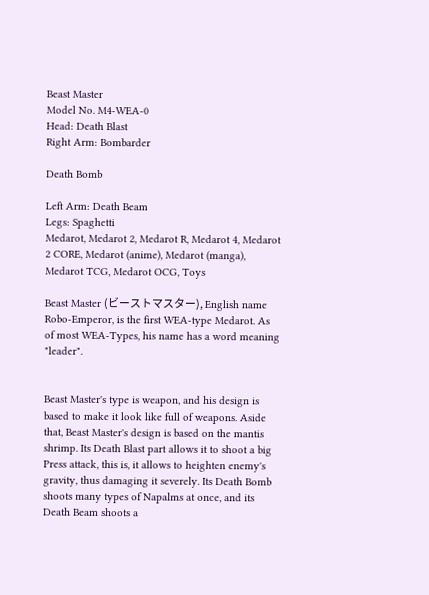Beast Master
Model No. M4-WEA-0
Head: Death Blast
Right Arm: Bombarder

Death Bomb

Left Arm: Death Beam
Legs: Spaghetti
Medarot, Medarot 2, Medarot R, Medarot 4, Medarot 2 CORE, Medarot (anime), Medarot (manga), Medarot TCG, Medarot OCG, Toys

Beast Master (ビーストマスター), English name Robo-Emperor, is the first WEA-type Medarot. As of most WEA-Types, his name has a word meaning "leader".


Beast Master's type is weapon, and his design is based to make it look like full of weapons. Aside that, Beast Master's design is based on the mantis shrimp. Its Death Blast part allows it to shoot a big Press attack, this is, it allows to heighten enemy's gravity, thus damaging it severely. Its Death Bomb shoots many types of Napalms at once, and its Death Beam shoots a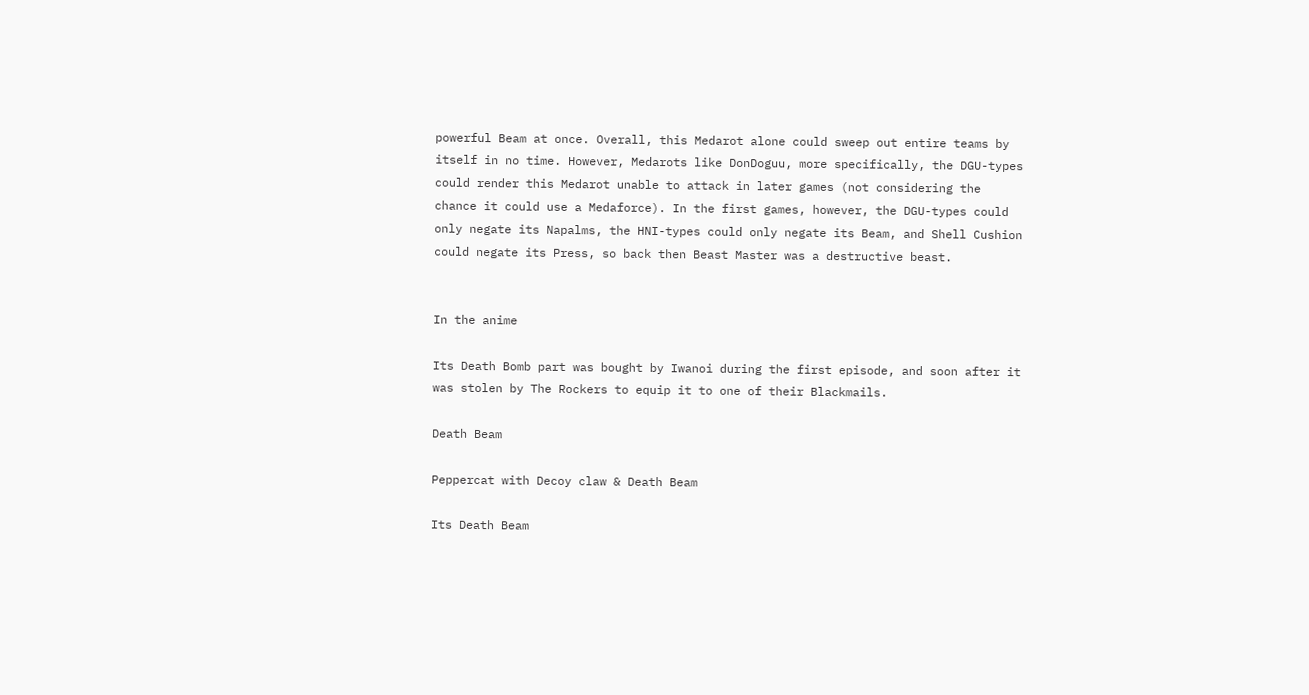powerful Beam at once. Overall, this Medarot alone could sweep out entire teams by itself in no time. However, Medarots like DonDoguu, more specifically, the DGU-types could render this Medarot unable to attack in later games (not considering the chance it could use a Medaforce). In the first games, however, the DGU-types could only negate its Napalms, the HNI-types could only negate its Beam, and Shell Cushion could negate its Press, so back then Beast Master was a destructive beast.


In the anime

Its Death Bomb part was bought by Iwanoi during the first episode, and soon after it was stolen by The Rockers to equip it to one of their Blackmails.

Death Beam

Peppercat with Decoy claw & Death Beam

Its Death Beam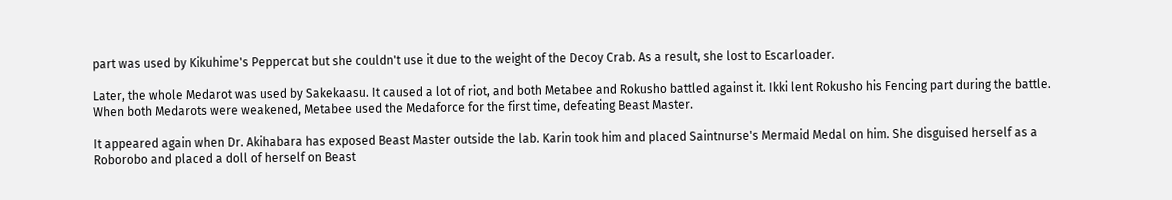part was used by Kikuhime's Peppercat but she couldn't use it due to the weight of the Decoy Crab. As a result, she lost to Escarloader.

Later, the whole Medarot was used by Sakekaasu. It caused a lot of riot, and both Metabee and Rokusho battled against it. Ikki lent Rokusho his Fencing part during the battle. When both Medarots were weakened, Metabee used the Medaforce for the first time, defeating Beast Master.

It appeared again when Dr. Akihabara has exposed Beast Master outside the lab. Karin took him and placed Saintnurse's Mermaid Medal on him. She disguised herself as a Roborobo and placed a doll of herself on Beast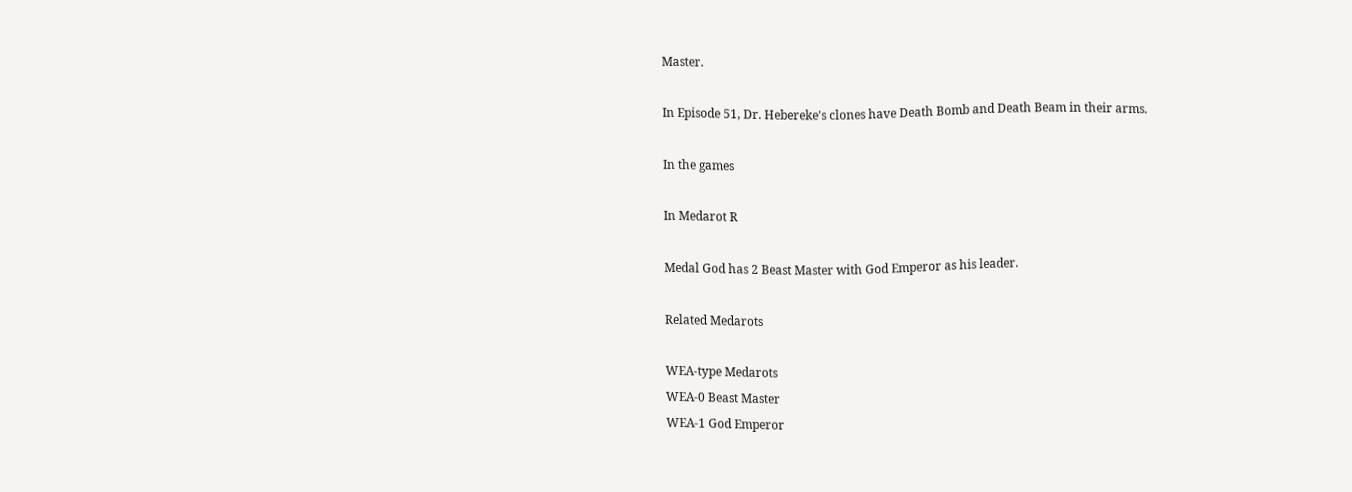Master.

In Episode 51, Dr. Hebereke's clones have Death Bomb and Death Beam in their arms.

In the games

In Medarot R

Medal God has 2 Beast Master with God Emperor as his leader.

Related Medarots

WEA-type Medarots
WEA-0 Beast Master
WEA-1 God Emperor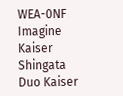WEA-0NF Imagine Kaiser
Shingata Duo Kaiser